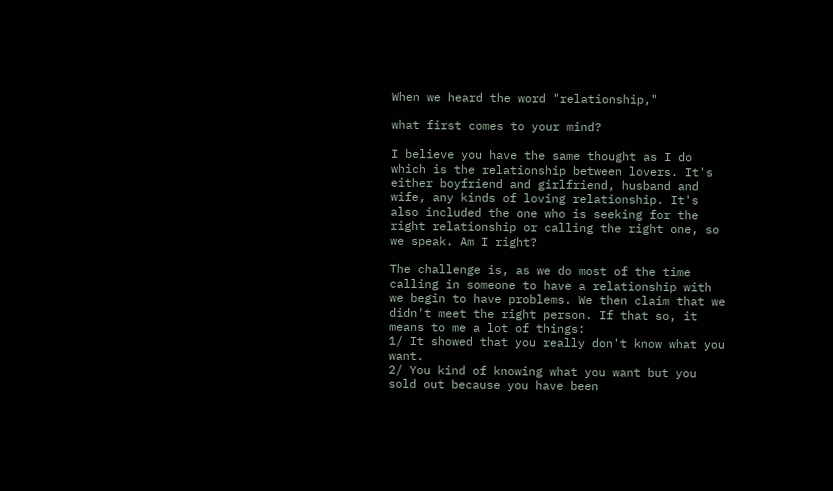When we heard the word "relationship,"

what first comes to your mind?

I believe you have the same thought as I do which is the relationship between lovers. It's either boyfriend and girlfriend, husband and wife, any kinds of loving relationship. It's also included the one who is seeking for the right relationship or calling the right one, so we speak. Am I right?

The challenge is, as we do most of the time calling in someone to have a relationship with we begin to have problems. We then claim that we didn't meet the right person. If that so, it means to me a lot of things:
1/ It showed that you really don't know what you want.
2/ You kind of knowing what you want but you sold out because you have been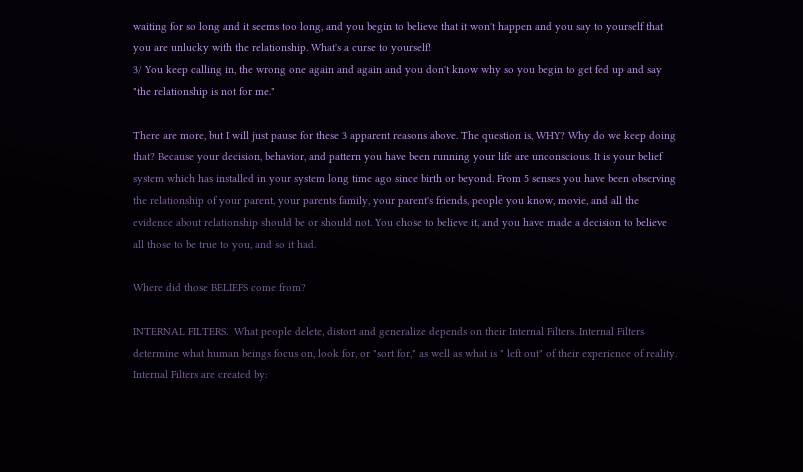waiting for so long and it seems too long, and you begin to believe that it won't happen and you say to yourself that you are unlucky with the relationship. What's a curse to yourself!
3/ You keep calling in, the wrong one again and again and you don't know why so you begin to get fed up and say "the relationship is not for me."

There are more, but I will just pause for these 3 apparent reasons above. The question is, WHY? Why do we keep doing that? Because your decision, behavior, and pattern you have been running your life are unconscious. It is your belief system which has installed in your system long time ago since birth or beyond. From 5 senses you have been observing the relationship of your parent, your parents family, your parent's friends, people you know, movie, and all the evidence about relationship should be or should not. You chose to believe it, and you have made a decision to believe all those to be true to you, and so it had.

Where did those BELIEFS come from?

INTERNAL FILTERS.  What people delete, distort and generalize depends on their Internal Filters. Internal Filters determine what human beings focus on, look for, or "sort for," as well as what is " left out" of their experience of reality.
Internal Filters are created by: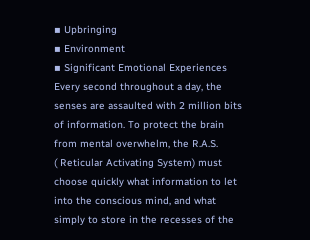▪ Upbringing
▪ Environment
▪ Significant Emotional Experiences
Every second throughout a day, the senses are assaulted with 2 million bits of information. To protect the brain from mental overwhelm, the R.A.S.
( Reticular Activating System) must choose quickly what information to let into the conscious mind, and what simply to store in the recesses of the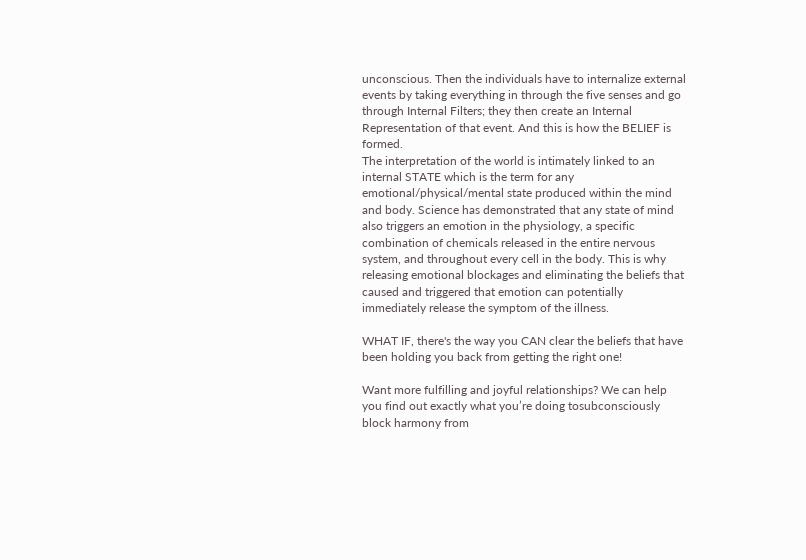unconscious. Then the individuals have to internalize external events by taking everything in through the five senses and go through Internal Filters; they then create an Internal Representation of that event. And this is how the BELIEF is formed.
The interpretation of the world is intimately linked to an internal STATE which is the term for any emotional/physical/mental state produced within the mind and body. Science has demonstrated that any state of mind also triggers an emotion in the physiology, a specific combination of chemicals released in the entire nervous system, and throughout every cell in the body. This is why releasing emotional blockages and eliminating the beliefs that caused and triggered that emotion can potentially immediately release the symptom of the illness.

WHAT IF, there's the way you CAN clear the beliefs that have been holding you back from getting the right one!

Want more fulfilling and joyful relationships? We can help you find out exactly what you’re doing tosubconsciously block harmony from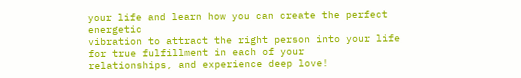your life and learn how you can create the perfect energetic
vibration to attract the right person into your life for true fulfillment in each of your
relationships, and experience deep love!